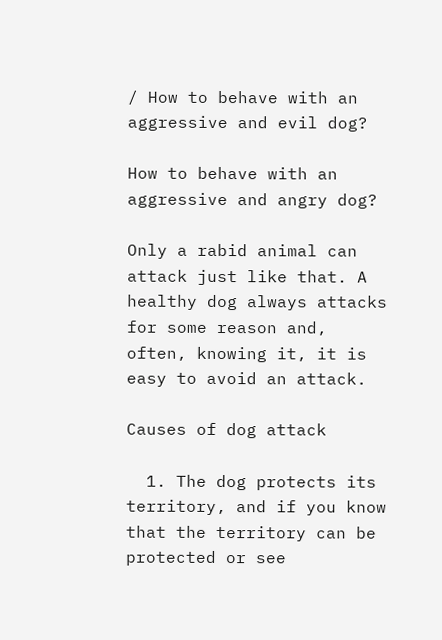/ How to behave with an aggressive and evil dog?

How to behave with an aggressive and angry dog?

Only a rabid animal can attack just like that. A healthy dog always attacks for some reason and, often, knowing it, it is easy to avoid an attack.

Causes of dog attack

  1. The dog protects its territory, and if you know that the territory can be protected or see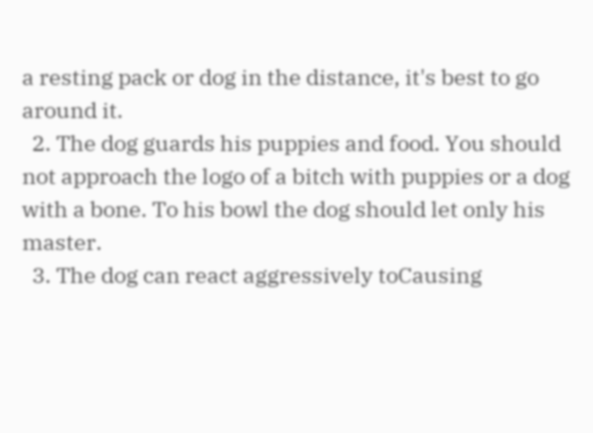a resting pack or dog in the distance, it's best to go around it.
  2. The dog guards his puppies and food. You should not approach the logo of a bitch with puppies or a dog with a bone. To his bowl the dog should let only his master.
  3. The dog can react aggressively toCausing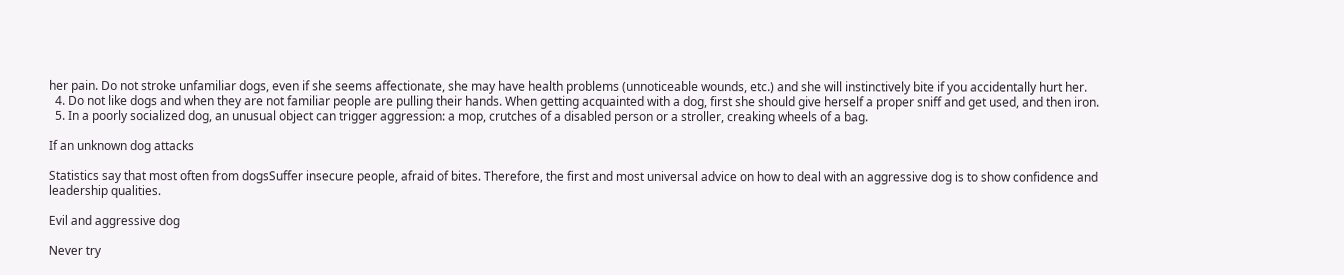her pain. Do not stroke unfamiliar dogs, even if she seems affectionate, she may have health problems (unnoticeable wounds, etc.) and she will instinctively bite if you accidentally hurt her.
  4. Do not like dogs and when they are not familiar people are pulling their hands. When getting acquainted with a dog, first she should give herself a proper sniff and get used, and then iron.
  5. In a poorly socialized dog, an unusual object can trigger aggression: a mop, crutches of a disabled person or a stroller, creaking wheels of a bag.

If an unknown dog attacks

Statistics say that most often from dogsSuffer insecure people, afraid of bites. Therefore, the first and most universal advice on how to deal with an aggressive dog is to show confidence and leadership qualities.

Evil and aggressive dog

Never try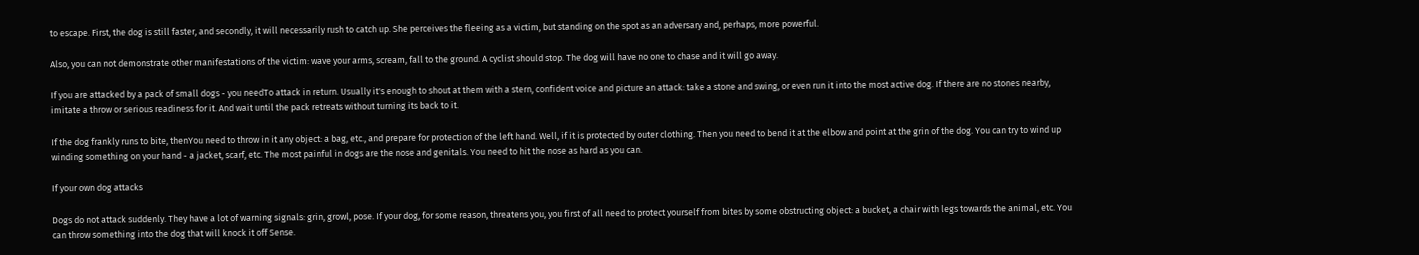to escape. First, the dog is still faster, and secondly, it will necessarily rush to catch up. She perceives the fleeing as a victim, but standing on the spot as an adversary and, perhaps, more powerful.

Also, you can not demonstrate other manifestations of the victim: wave your arms, scream, fall to the ground. A cyclist should stop. The dog will have no one to chase and it will go away.

If you are attacked by a pack of small dogs - you needTo attack in return. Usually it's enough to shout at them with a stern, confident voice and picture an attack: take a stone and swing, or even run it into the most active dog. If there are no stones nearby, imitate a throw or serious readiness for it. And wait until the pack retreats without turning its back to it.

If the dog frankly runs to bite, thenYou need to throw in it any object: a bag, etc., and prepare for protection of the left hand. Well, if it is protected by outer clothing. Then you need to bend it at the elbow and point at the grin of the dog. You can try to wind up winding something on your hand - a jacket, scarf, etc. The most painful in dogs are the nose and genitals. You need to hit the nose as hard as you can.

If your own dog attacks

Dogs do not attack suddenly. They have a lot of warning signals: grin, growl, pose. If your dog, for some reason, threatens you, you first of all need to protect yourself from bites by some obstructing object: a bucket, a chair with legs towards the animal, etc. You can throw something into the dog that will knock it off Sense.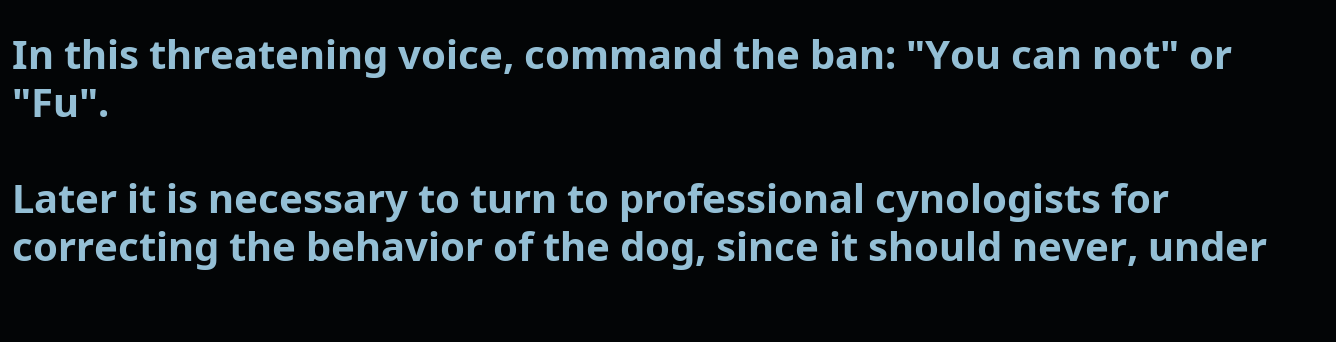In this threatening voice, command the ban: "You can not" or "Fu".

Later it is necessary to turn to professional cynologists for correcting the behavior of the dog, since it should never, under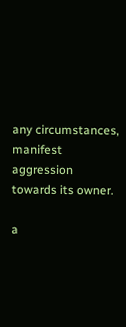any circumstances, manifest aggression towards its owner.

a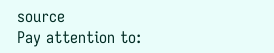source
Pay attention to: